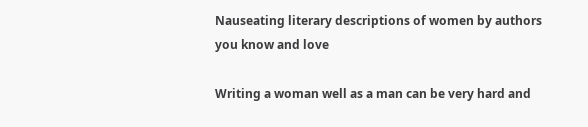Nauseating literary descriptions of women by authors you know and love

Writing a woman well as a man can be very hard and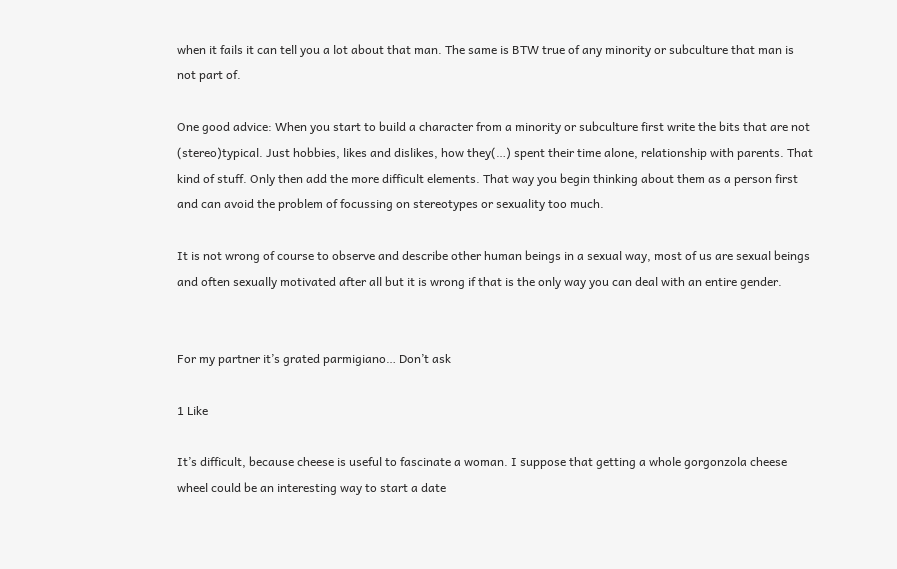when it fails it can tell you a lot about that man. The same is BTW true of any minority or subculture that man is not part of.

One good advice: When you start to build a character from a minority or subculture first write the bits that are not (stereo)typical. Just hobbies, likes and dislikes, how they(…) spent their time alone, relationship with parents. That kind of stuff. Only then add the more difficult elements. That way you begin thinking about them as a person first and can avoid the problem of focussing on stereotypes or sexuality too much.

It is not wrong of course to observe and describe other human beings in a sexual way, most of us are sexual beings and often sexually motivated after all but it is wrong if that is the only way you can deal with an entire gender.


For my partner it’s grated parmigiano… Don’t ask

1 Like

It’s difficult, because cheese is useful to fascinate a woman. I suppose that getting a whole gorgonzola cheese wheel could be an interesting way to start a date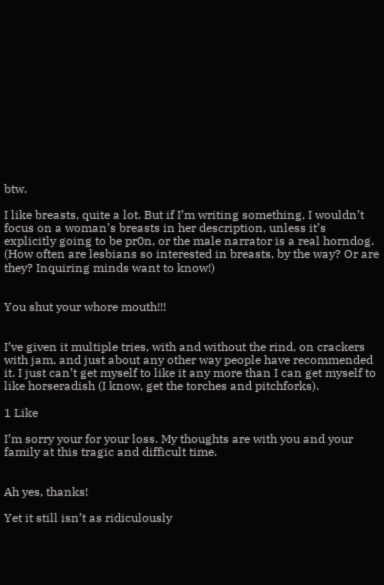btw.

I like breasts, quite a lot. But if I’m writing something, I wouldn’t focus on a woman’s breasts in her description, unless it’s explicitly going to be pr0n, or the male narrator is a real horndog. (How often are lesbians so interested in breasts, by the way? Or are they? Inquiring minds want to know!)


You shut your whore mouth!!!


I’ve given it multiple tries, with and without the rind, on crackers with jam, and just about any other way people have recommended it. I just can’t get myself to like it any more than I can get myself to like horseradish (I know, get the torches and pitchforks).

1 Like

I’m sorry your for your loss. My thoughts are with you and your family at this tragic and difficult time.


Ah yes, thanks!

Yet it still isn’t as ridiculously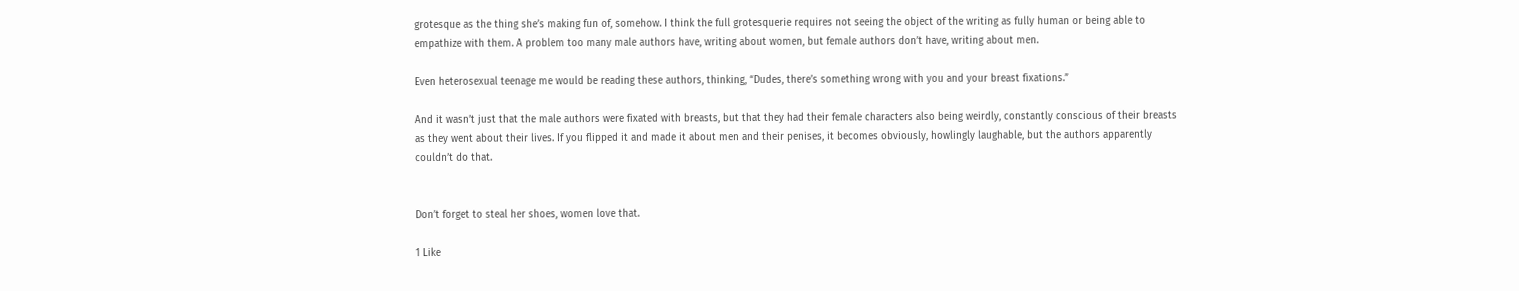grotesque as the thing she’s making fun of, somehow. I think the full grotesquerie requires not seeing the object of the writing as fully human or being able to empathize with them. A problem too many male authors have, writing about women, but female authors don’t have, writing about men.

Even heterosexual teenage me would be reading these authors, thinking, “Dudes, there’s something wrong with you and your breast fixations.”

And it wasn’t just that the male authors were fixated with breasts, but that they had their female characters also being weirdly, constantly conscious of their breasts as they went about their lives. If you flipped it and made it about men and their penises, it becomes obviously, howlingly laughable, but the authors apparently couldn’t do that.


Don’t forget to steal her shoes, women love that.

1 Like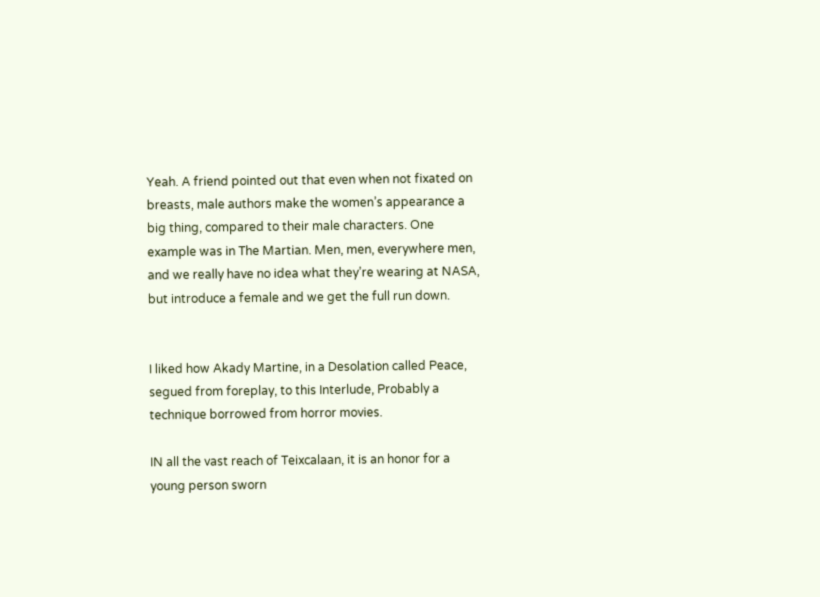Yeah. A friend pointed out that even when not fixated on breasts, male authors make the women’s appearance a big thing, compared to their male characters. One example was in The Martian. Men, men, everywhere men, and we really have no idea what they’re wearing at NASA, but introduce a female and we get the full run down.


I liked how Akady Martine, in a Desolation called Peace, segued from foreplay, to this Interlude, Probably a technique borrowed from horror movies.

IN all the vast reach of Teixcalaan, it is an honor for a young person sworn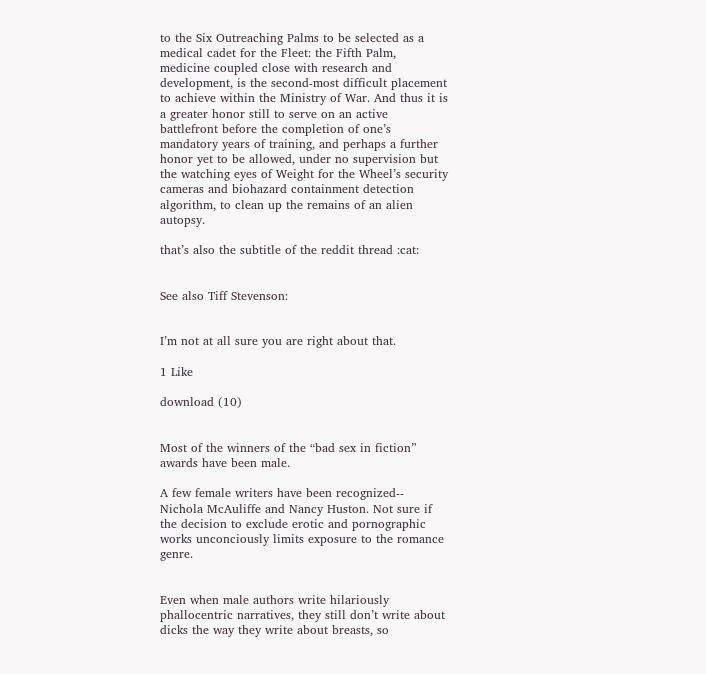to the Six Outreaching Palms to be selected as a medical cadet for the Fleet: the Fifth Palm, medicine coupled close with research and development, is the second-most difficult placement to achieve within the Ministry of War. And thus it is a greater honor still to serve on an active battlefront before the completion of one’s mandatory years of training, and perhaps a further honor yet to be allowed, under no supervision but the watching eyes of Weight for the Wheel’s security cameras and biohazard containment detection algorithm, to clean up the remains of an alien autopsy.

that’s also the subtitle of the reddit thread :cat:


See also Tiff Stevenson:


I’m not at all sure you are right about that.

1 Like

download (10)


Most of the winners of the “bad sex in fiction” awards have been male.

A few female writers have been recognized-- Nichola McAuliffe and Nancy Huston. Not sure if the decision to exclude erotic and pornographic works unconciously limits exposure to the romance genre.


Even when male authors write hilariously phallocentric narratives, they still don’t write about dicks the way they write about breasts, so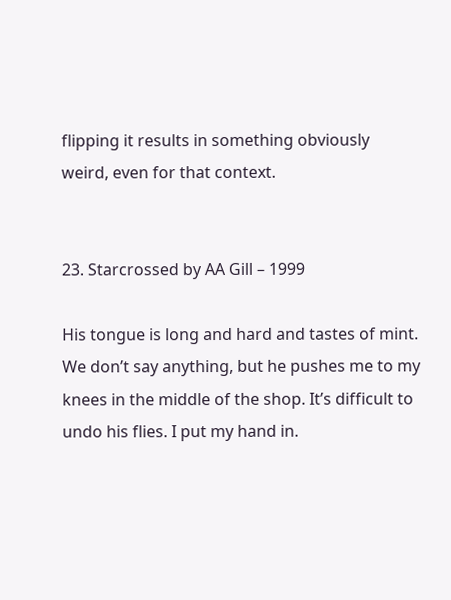flipping it results in something obviously weird, even for that context.


23. Starcrossed by AA Gill – 1999

His tongue is long and hard and tastes of mint. We don’t say anything, but he pushes me to my knees in the middle of the shop. It’s difficult to undo his flies. I put my hand in.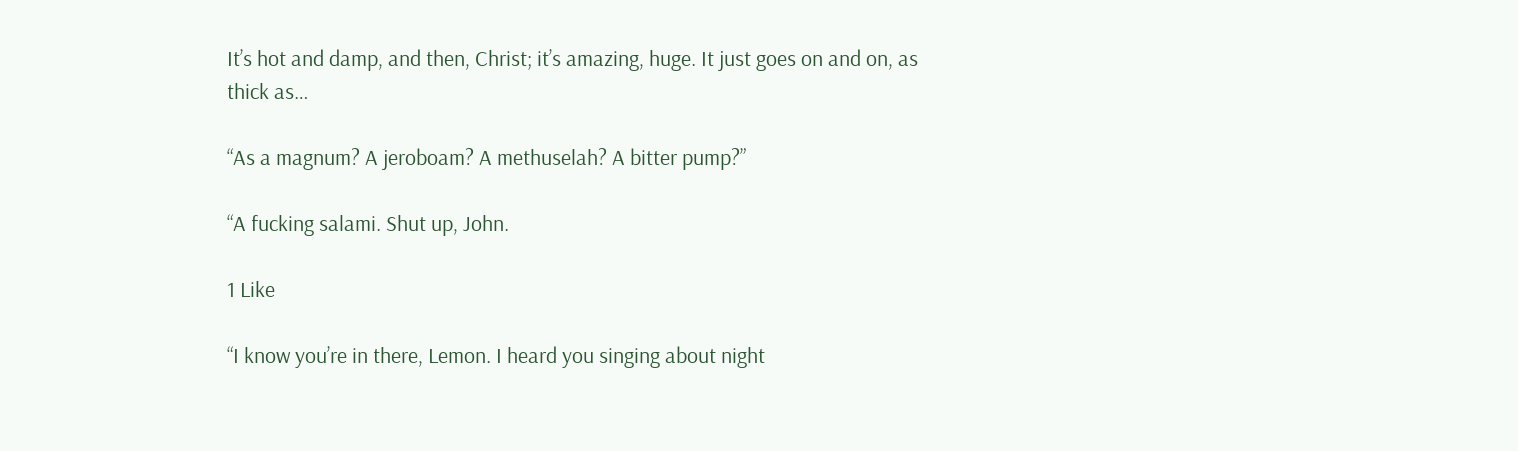It’s hot and damp, and then, Christ; it’s amazing, huge. It just goes on and on, as thick as…

“As a magnum? A jeroboam? A methuselah? A bitter pump?”

“A fucking salami. Shut up, John.

1 Like

“I know you’re in there, Lemon. I heard you singing about night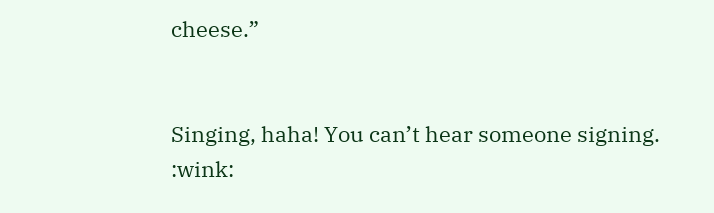cheese.”


Singing, haha! You can’t hear someone signing. :wink: